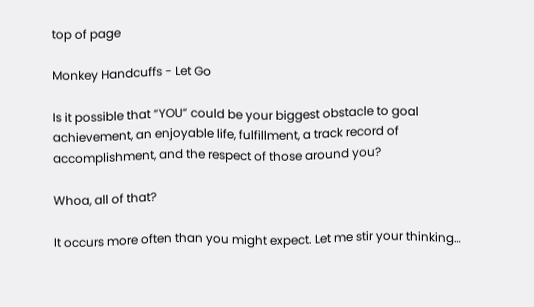top of page

Monkey Handcuffs - Let Go

Is it possible that “YOU” could be your biggest obstacle to goal achievement, an enjoyable life, fulfillment, a track record of accomplishment, and the respect of those around you?

Whoa, all of that?

It occurs more often than you might expect. Let me stir your thinking…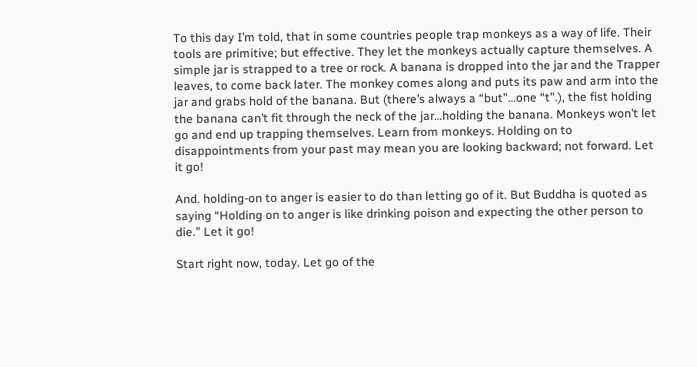To this day I’m told, that in some countries people trap monkeys as a way of life. Their tools are primitive; but effective. They let the monkeys actually capture themselves. A simple jar is strapped to a tree or rock. A banana is dropped into the jar and the Trapper leaves, to come back later. The monkey comes along and puts its paw and arm into the jar and grabs hold of the banana. But (there’s always a “but”…one “t”.), the fist holding the banana can’t fit through the neck of the jar…holding the banana. Monkeys won’t let go and end up trapping themselves. Learn from monkeys. Holding on to disappointments from your past may mean you are looking backward; not forward. Let it go!

And. holding-on to anger is easier to do than letting go of it. But Buddha is quoted as saying “Holding on to anger is like drinking poison and expecting the other person to die.” Let it go!

Start right now, today. Let go of the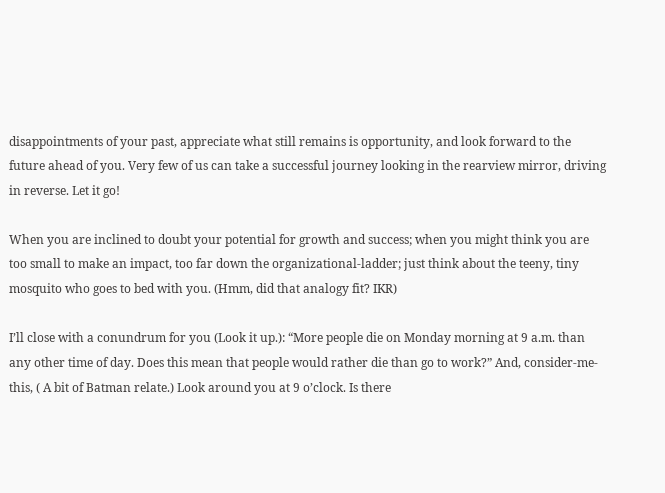disappointments of your past, appreciate what still remains is opportunity, and look forward to the future ahead of you. Very few of us can take a successful journey looking in the rearview mirror, driving in reverse. Let it go!

When you are inclined to doubt your potential for growth and success; when you might think you are too small to make an impact, too far down the organizational-ladder; just think about the teeny, tiny mosquito who goes to bed with you. (Hmm, did that analogy fit? IKR)

I’ll close with a conundrum for you (Look it up.): “More people die on Monday morning at 9 a.m. than any other time of day. Does this mean that people would rather die than go to work?” And, consider-me-this, ( A bit of Batman relate.) Look around you at 9 o’clock. Is there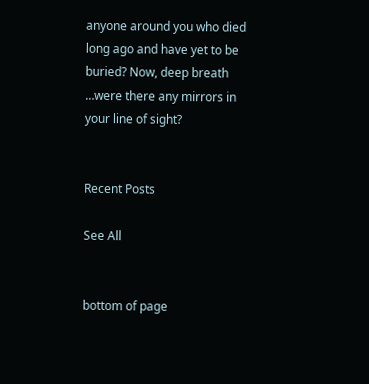anyone around you who died long ago and have yet to be buried? Now, deep breath …were there any mirrors in your line of sight?


Recent Posts

See All


bottom of page